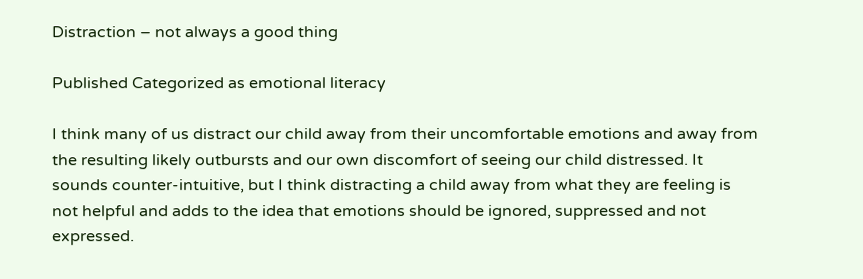Distraction – not always a good thing

Published Categorized as emotional literacy

I think many of us distract our child away from their uncomfortable emotions and away from the resulting likely outbursts and our own discomfort of seeing our child distressed. It sounds counter-intuitive, but I think distracting a child away from what they are feeling is not helpful and adds to the idea that emotions should be ignored, suppressed and not expressed.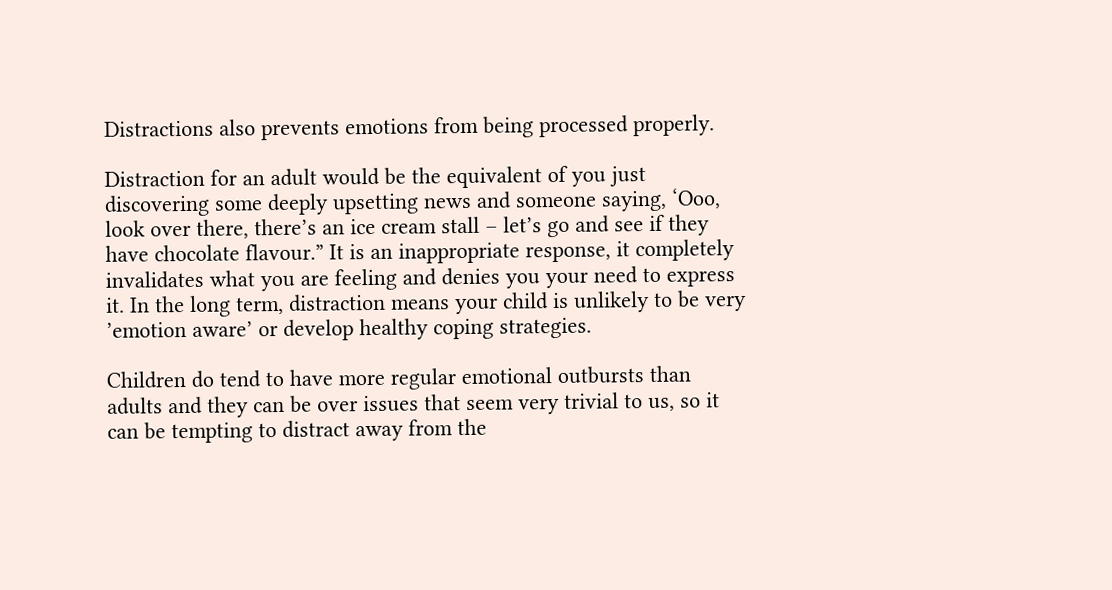Distractions also prevents emotions from being processed properly.

Distraction for an adult would be the equivalent of you just discovering some deeply upsetting news and someone saying, ‘Ooo, look over there, there’s an ice cream stall – let’s go and see if they have chocolate flavour.” It is an inappropriate response, it completely invalidates what you are feeling and denies you your need to express it. In the long term, distraction means your child is unlikely to be very ’emotion aware’ or develop healthy coping strategies.

Children do tend to have more regular emotional outbursts than adults and they can be over issues that seem very trivial to us, so it can be tempting to distract away from the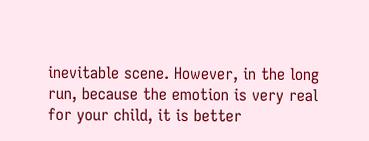inevitable scene. However, in the long run, because the emotion is very real for your child, it is better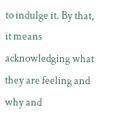to indulge it. By that, it means acknowledging what they are feeling and why and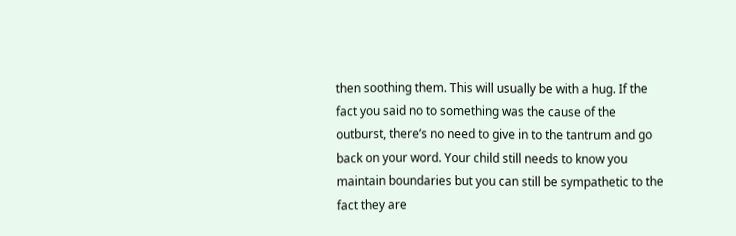then soothing them. This will usually be with a hug. If the fact you said no to something was the cause of the outburst, there’s no need to give in to the tantrum and go back on your word. Your child still needs to know you maintain boundaries but you can still be sympathetic to the fact they are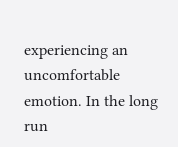experiencing an uncomfortable emotion. In the long run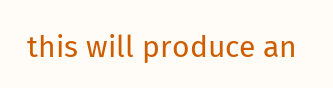this will produce an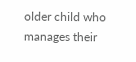older child who manages their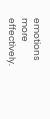emotions more effectively.